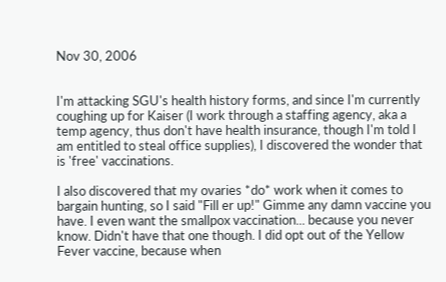Nov 30, 2006


I'm attacking SGU's health history forms, and since I'm currently coughing up for Kaiser (I work through a staffing agency, aka a temp agency, thus don't have health insurance, though I'm told I am entitled to steal office supplies), I discovered the wonder that is 'free' vaccinations.

I also discovered that my ovaries *do* work when it comes to bargain hunting, so I said "Fill er up!" Gimme any damn vaccine you have. I even want the smallpox vaccination... because you never know. Didn't have that one though. I did opt out of the Yellow Fever vaccine, because when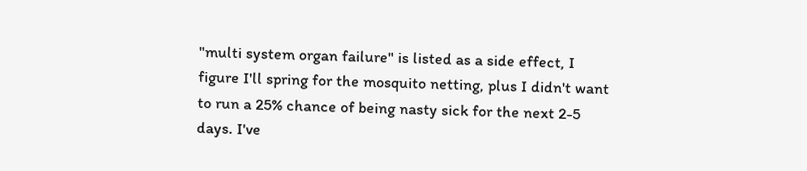"multi system organ failure" is listed as a side effect, I figure I'll spring for the mosquito netting, plus I didn't want to run a 25% chance of being nasty sick for the next 2-5 days. I've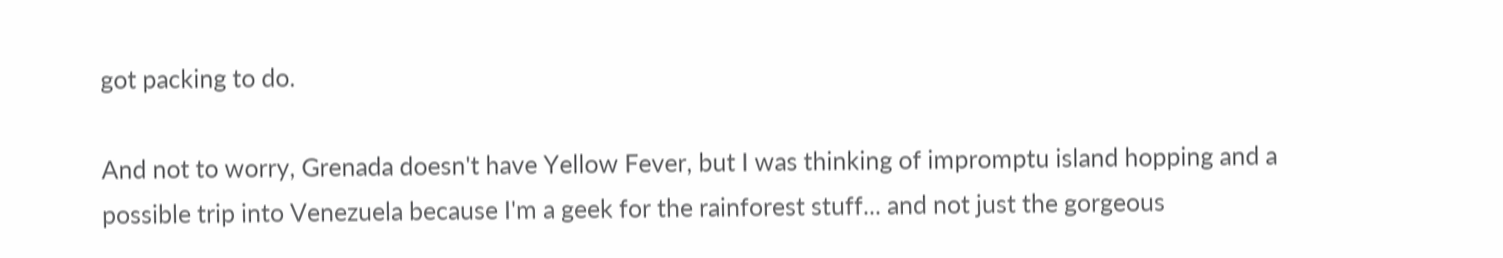got packing to do.

And not to worry, Grenada doesn't have Yellow Fever, but I was thinking of impromptu island hopping and a possible trip into Venezuela because I'm a geek for the rainforest stuff... and not just the gorgeous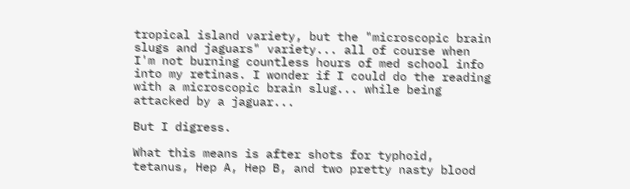tropical island variety, but the "microscopic brain slugs and jaguars" variety... all of course when I'm not burning countless hours of med school info into my retinas. I wonder if I could do the reading with a microscopic brain slug... while being attacked by a jaguar...

But I digress.

What this means is after shots for typhoid, tetanus, Hep A, Hep B, and two pretty nasty blood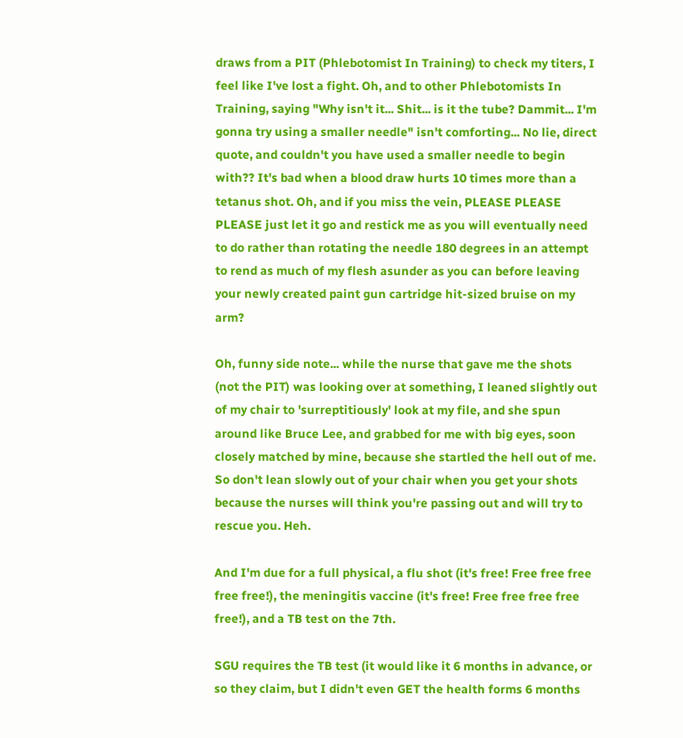draws from a PIT (Phlebotomist In Training) to check my titers, I feel like I've lost a fight. Oh, and to other Phlebotomists In Training, saying "Why isn't it... Shit... is it the tube? Dammit... I'm gonna try using a smaller needle" isn't comforting... No lie, direct quote, and couldn't you have used a smaller needle to begin with?? It's bad when a blood draw hurts 10 times more than a tetanus shot. Oh, and if you miss the vein, PLEASE PLEASE PLEASE just let it go and restick me as you will eventually need to do rather than rotating the needle 180 degrees in an attempt to rend as much of my flesh asunder as you can before leaving your newly created paint gun cartridge hit-sized bruise on my arm?

Oh, funny side note... while the nurse that gave me the shots (not the PIT) was looking over at something, I leaned slightly out of my chair to 'surreptitiously' look at my file, and she spun around like Bruce Lee, and grabbed for me with big eyes, soon closely matched by mine, because she startled the hell out of me. So don't lean slowly out of your chair when you get your shots because the nurses will think you're passing out and will try to rescue you. Heh.

And I'm due for a full physical, a flu shot (it's free! Free free free free free!), the meningitis vaccine (it's free! Free free free free free!), and a TB test on the 7th.

SGU requires the TB test (it would like it 6 months in advance, or so they claim, but I didn't even GET the health forms 6 months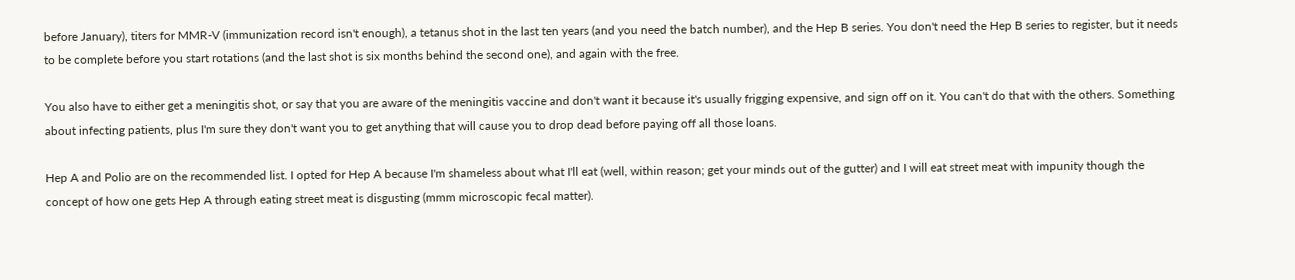before January), titers for MMR-V (immunization record isn't enough), a tetanus shot in the last ten years (and you need the batch number), and the Hep B series. You don't need the Hep B series to register, but it needs to be complete before you start rotations (and the last shot is six months behind the second one), and again with the free.

You also have to either get a meningitis shot, or say that you are aware of the meningitis vaccine and don't want it because it's usually frigging expensive, and sign off on it. You can't do that with the others. Something about infecting patients, plus I'm sure they don't want you to get anything that will cause you to drop dead before paying off all those loans.

Hep A and Polio are on the recommended list. I opted for Hep A because I'm shameless about what I'll eat (well, within reason; get your minds out of the gutter) and I will eat street meat with impunity though the concept of how one gets Hep A through eating street meat is disgusting (mmm microscopic fecal matter).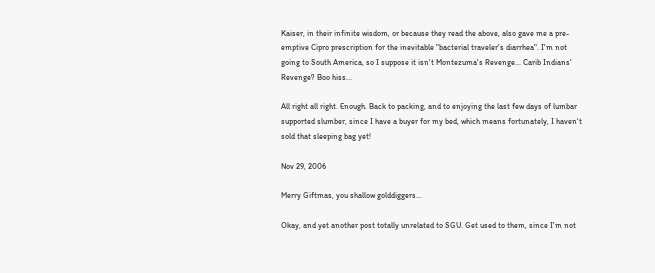Kaiser, in their infinite wisdom, or because they read the above, also gave me a pre-emptive Cipro prescription for the inevitable "bacterial traveler's diarrhea". I'm not going to South America, so I suppose it isn't Montezuma's Revenge... Carib Indians' Revenge? Boo hiss...

All right all right. Enough. Back to packing, and to enjoying the last few days of lumbar supported slumber, since I have a buyer for my bed, which means fortunately, I haven't sold that sleeping bag yet!

Nov 29, 2006

Merry Giftmas, you shallow golddiggers...

Okay, and yet another post totally unrelated to SGU. Get used to them, since I'm not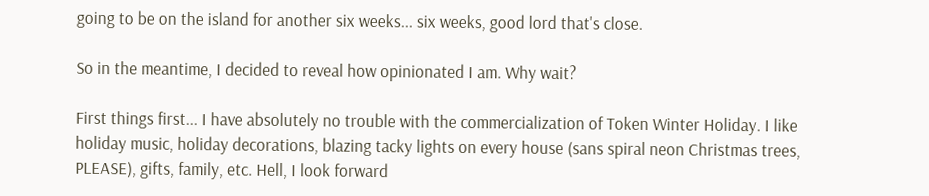going to be on the island for another six weeks... six weeks, good lord that's close.

So in the meantime, I decided to reveal how opinionated I am. Why wait?

First things first... I have absolutely no trouble with the commercialization of Token Winter Holiday. I like holiday music, holiday decorations, blazing tacky lights on every house (sans spiral neon Christmas trees, PLEASE), gifts, family, etc. Hell, I look forward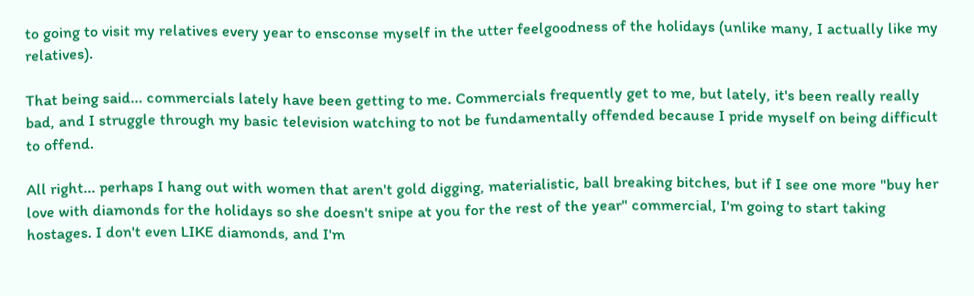to going to visit my relatives every year to ensconse myself in the utter feelgoodness of the holidays (unlike many, I actually like my relatives).

That being said... commercials lately have been getting to me. Commercials frequently get to me, but lately, it's been really really bad, and I struggle through my basic television watching to not be fundamentally offended because I pride myself on being difficult to offend.

All right... perhaps I hang out with women that aren't gold digging, materialistic, ball breaking bitches, but if I see one more "buy her love with diamonds for the holidays so she doesn't snipe at you for the rest of the year" commercial, I'm going to start taking hostages. I don't even LIKE diamonds, and I'm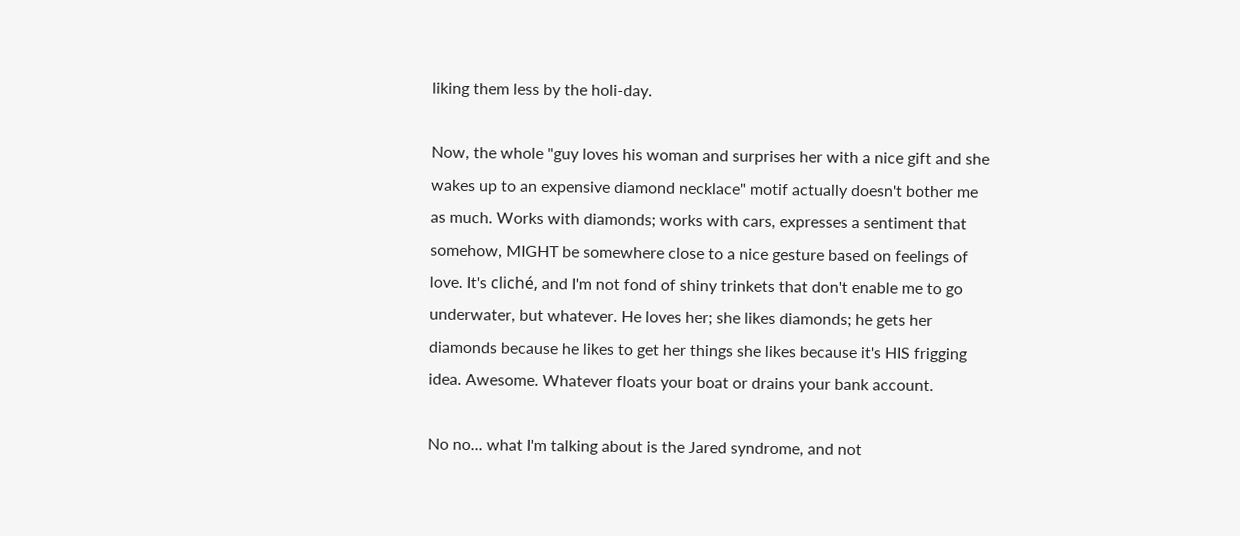liking them less by the holi-day.

Now, the whole "guy loves his woman and surprises her with a nice gift and she wakes up to an expensive diamond necklace" motif actually doesn't bother me as much. Works with diamonds; works with cars, expresses a sentiment that somehow, MIGHT be somewhere close to a nice gesture based on feelings of love. It's cliché, and I'm not fond of shiny trinkets that don't enable me to go underwater, but whatever. He loves her; she likes diamonds; he gets her diamonds because he likes to get her things she likes because it's HIS frigging idea. Awesome. Whatever floats your boat or drains your bank account.

No no... what I'm talking about is the Jared syndrome, and not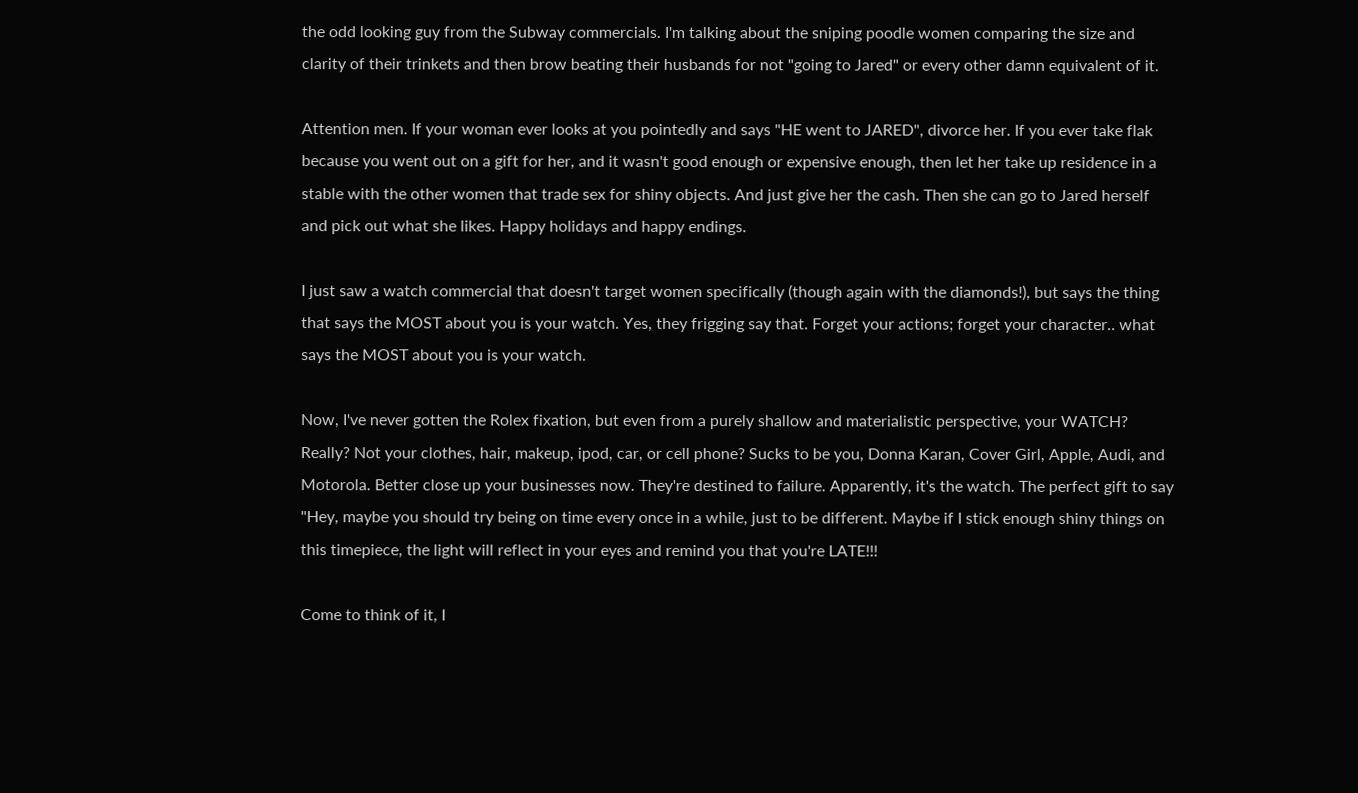the odd looking guy from the Subway commercials. I'm talking about the sniping poodle women comparing the size and clarity of their trinkets and then brow beating their husbands for not "going to Jared" or every other damn equivalent of it.

Attention men. If your woman ever looks at you pointedly and says "HE went to JARED", divorce her. If you ever take flak because you went out on a gift for her, and it wasn't good enough or expensive enough, then let her take up residence in a stable with the other women that trade sex for shiny objects. And just give her the cash. Then she can go to Jared herself and pick out what she likes. Happy holidays and happy endings.

I just saw a watch commercial that doesn't target women specifically (though again with the diamonds!), but says the thing that says the MOST about you is your watch. Yes, they frigging say that. Forget your actions; forget your character.. what says the MOST about you is your watch.

Now, I've never gotten the Rolex fixation, but even from a purely shallow and materialistic perspective, your WATCH? Really? Not your clothes, hair, makeup, ipod, car, or cell phone? Sucks to be you, Donna Karan, Cover Girl, Apple, Audi, and Motorola. Better close up your businesses now. They're destined to failure. Apparently, it's the watch. The perfect gift to say "Hey, maybe you should try being on time every once in a while, just to be different. Maybe if I stick enough shiny things on this timepiece, the light will reflect in your eyes and remind you that you're LATE!!!

Come to think of it, I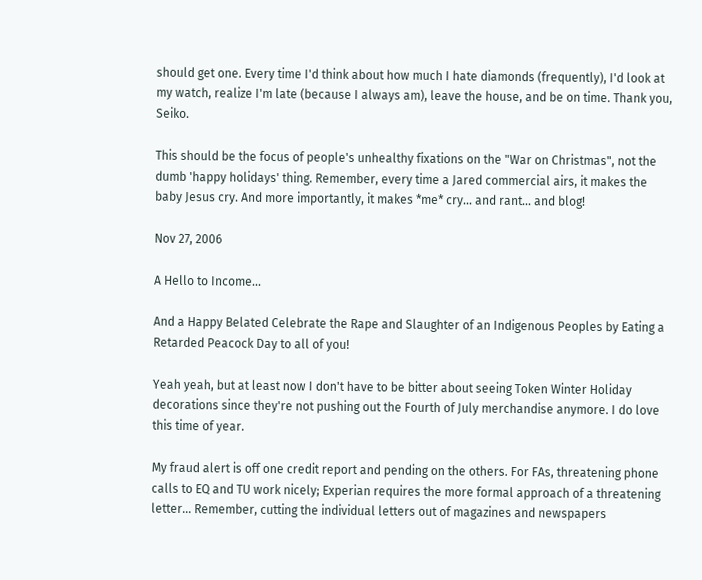should get one. Every time I'd think about how much I hate diamonds (frequently), I'd look at my watch, realize I'm late (because I always am), leave the house, and be on time. Thank you, Seiko.

This should be the focus of people's unhealthy fixations on the "War on Christmas", not the dumb 'happy holidays' thing. Remember, every time a Jared commercial airs, it makes the baby Jesus cry. And more importantly, it makes *me* cry... and rant... and blog!

Nov 27, 2006

A Hello to Income...

And a Happy Belated Celebrate the Rape and Slaughter of an Indigenous Peoples by Eating a Retarded Peacock Day to all of you!

Yeah yeah, but at least now I don't have to be bitter about seeing Token Winter Holiday decorations since they're not pushing out the Fourth of July merchandise anymore. I do love this time of year.

My fraud alert is off one credit report and pending on the others. For FAs, threatening phone calls to EQ and TU work nicely; Experian requires the more formal approach of a threatening letter... Remember, cutting the individual letters out of magazines and newspapers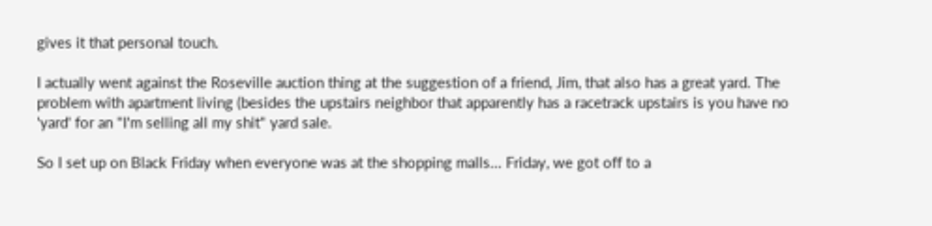gives it that personal touch.

I actually went against the Roseville auction thing at the suggestion of a friend, Jim, that also has a great yard. The problem with apartment living (besides the upstairs neighbor that apparently has a racetrack upstairs is you have no 'yard' for an "I'm selling all my shit" yard sale.

So I set up on Black Friday when everyone was at the shopping malls... Friday, we got off to a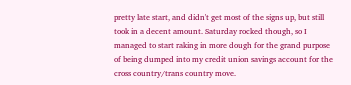pretty late start, and didn't get most of the signs up, but still took in a decent amount. Saturday rocked though, so I managed to start raking in more dough for the grand purpose of being dumped into my credit union savings account for the cross country/trans country move.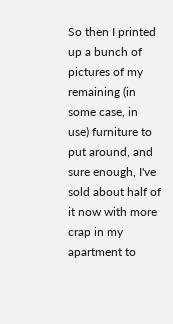So then I printed up a bunch of pictures of my remaining (in some case, in use) furniture to put around, and sure enough, I've sold about half of it now with more crap in my apartment to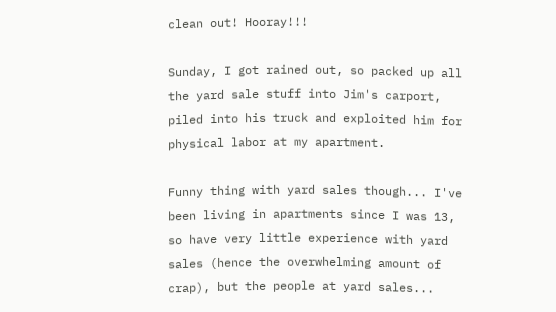clean out! Hooray!!!

Sunday, I got rained out, so packed up all the yard sale stuff into Jim's carport, piled into his truck and exploited him for physical labor at my apartment.

Funny thing with yard sales though... I've been living in apartments since I was 13, so have very little experience with yard sales (hence the overwhelming amount of crap), but the people at yard sales...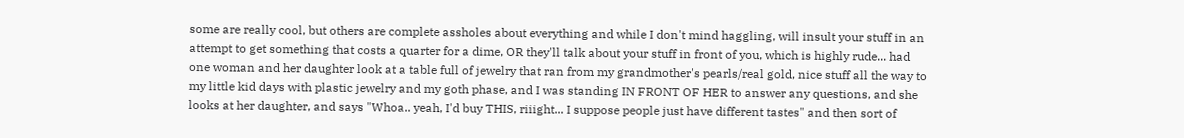some are really cool, but others are complete assholes about everything and while I don't mind haggling, will insult your stuff in an attempt to get something that costs a quarter for a dime, OR they'll talk about your stuff in front of you, which is highly rude... had one woman and her daughter look at a table full of jewelry that ran from my grandmother's pearls/real gold, nice stuff all the way to my little kid days with plastic jewelry and my goth phase, and I was standing IN FRONT OF HER to answer any questions, and she looks at her daughter, and says "Whoa.. yeah, I'd buy THIS, riiight... I suppose people just have different tastes" and then sort of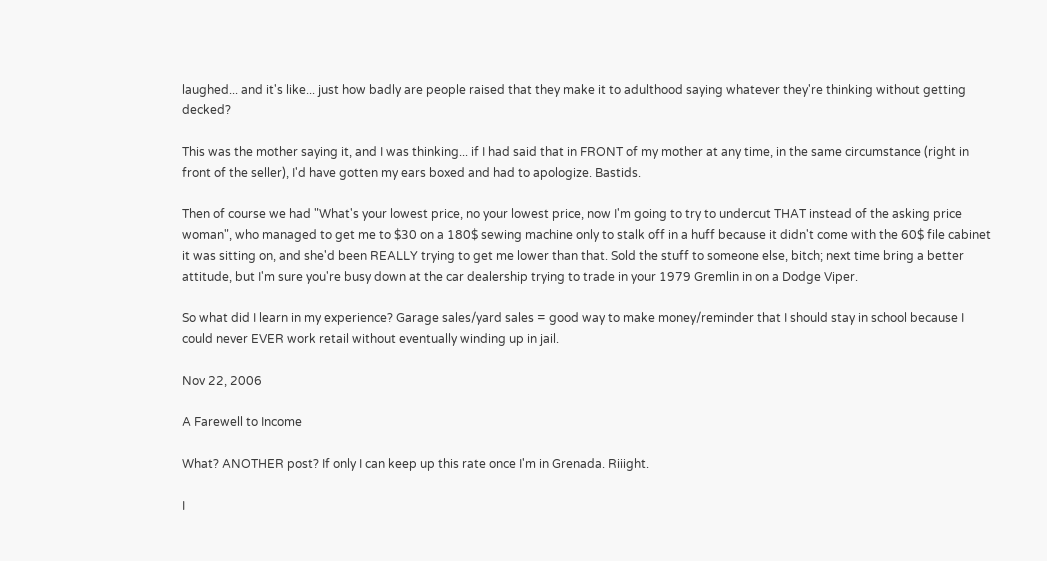laughed... and it's like... just how badly are people raised that they make it to adulthood saying whatever they're thinking without getting decked?

This was the mother saying it, and I was thinking... if I had said that in FRONT of my mother at any time, in the same circumstance (right in front of the seller), I'd have gotten my ears boxed and had to apologize. Bastids.

Then of course we had "What's your lowest price, no your lowest price, now I'm going to try to undercut THAT instead of the asking price woman", who managed to get me to $30 on a 180$ sewing machine only to stalk off in a huff because it didn't come with the 60$ file cabinet it was sitting on, and she'd been REALLY trying to get me lower than that. Sold the stuff to someone else, bitch; next time bring a better attitude, but I'm sure you're busy down at the car dealership trying to trade in your 1979 Gremlin in on a Dodge Viper.

So what did I learn in my experience? Garage sales/yard sales = good way to make money/reminder that I should stay in school because I could never EVER work retail without eventually winding up in jail.

Nov 22, 2006

A Farewell to Income

What? ANOTHER post? If only I can keep up this rate once I'm in Grenada. Riiight.

I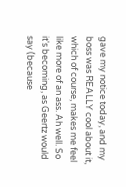gave my notice today, and my boss was REALLY cool about it, which of course, makes me feel like more of an ass. Ah well. So it's becoming, as Geertz would say (because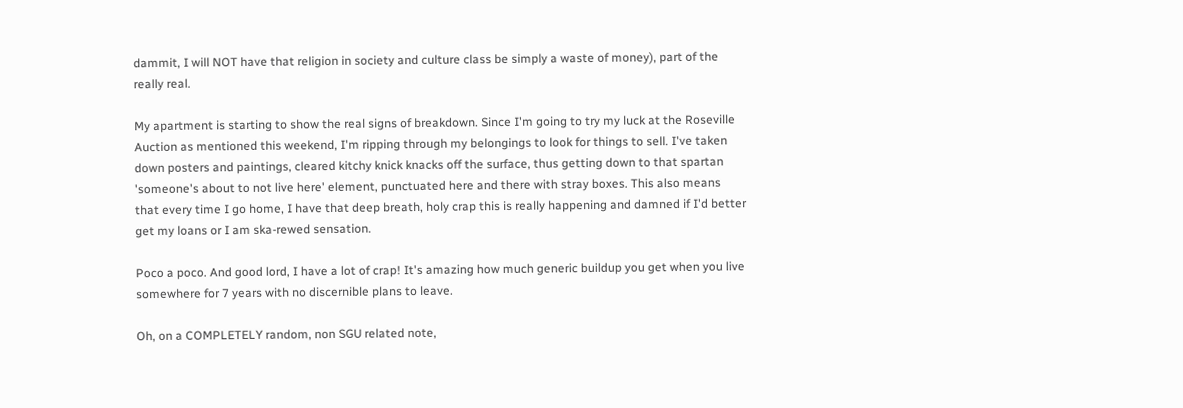dammit, I will NOT have that religion in society and culture class be simply a waste of money), part of the really real.

My apartment is starting to show the real signs of breakdown. Since I'm going to try my luck at the Roseville Auction as mentioned this weekend, I'm ripping through my belongings to look for things to sell. I've taken down posters and paintings, cleared kitchy knick knacks off the surface, thus getting down to that spartan 'someone's about to not live here' element, punctuated here and there with stray boxes. This also means that every time I go home, I have that deep breath, holy crap this is really happening and damned if I'd better get my loans or I am ska-rewed sensation.

Poco a poco. And good lord, I have a lot of crap! It's amazing how much generic buildup you get when you live somewhere for 7 years with no discernible plans to leave.

Oh, on a COMPLETELY random, non SGU related note,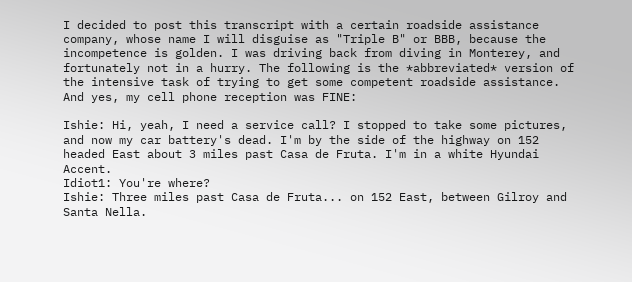I decided to post this transcript with a certain roadside assistance company, whose name I will disguise as "Triple B" or BBB, because the incompetence is golden. I was driving back from diving in Monterey, and fortunately not in a hurry. The following is the *abbreviated* version of the intensive task of trying to get some competent roadside assistance. And yes, my cell phone reception was FINE:

Ishie: Hi, yeah, I need a service call? I stopped to take some pictures, and now my car battery's dead. I'm by the side of the highway on 152 headed East about 3 miles past Casa de Fruta. I'm in a white Hyundai Accent.
Idiot1: You're where?
Ishie: Three miles past Casa de Fruta... on 152 East, between Gilroy and Santa Nella.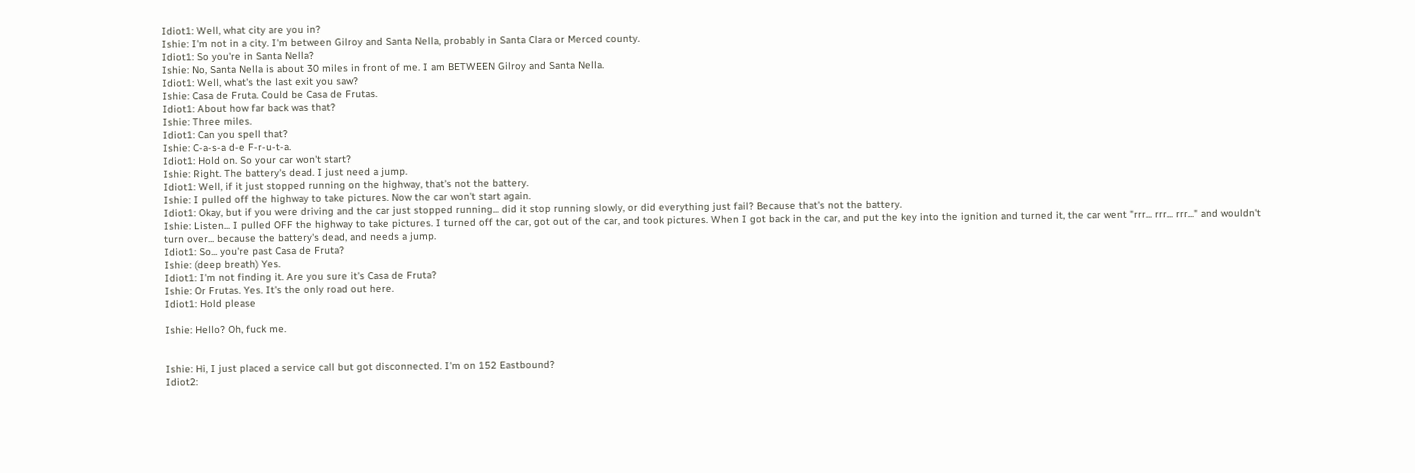Idiot1: Well, what city are you in?
Ishie: I'm not in a city. I'm between Gilroy and Santa Nella, probably in Santa Clara or Merced county.
Idiot1: So you're in Santa Nella?
Ishie: No, Santa Nella is about 30 miles in front of me. I am BETWEEN Gilroy and Santa Nella.
Idiot1: Well, what's the last exit you saw?
Ishie: Casa de Fruta. Could be Casa de Frutas.
Idiot1: About how far back was that?
Ishie: Three miles.
Idiot1: Can you spell that?
Ishie: C-a-s-a d-e F-r-u-t-a.
Idiot1: Hold on. So your car won't start?
Ishie: Right. The battery's dead. I just need a jump.
Idiot1: Well, if it just stopped running on the highway, that's not the battery.
Ishie: I pulled off the highway to take pictures. Now the car won't start again.
Idiot1: Okay, but if you were driving and the car just stopped running... did it stop running slowly, or did everything just fail? Because that's not the battery.
Ishie: Listen... I pulled OFF the highway to take pictures. I turned off the car, got out of the car, and took pictures. When I got back in the car, and put the key into the ignition and turned it, the car went "rrr... rrr... rrr..." and wouldn't turn over... because the battery's dead, and needs a jump.
Idiot1: So... you're past Casa de Fruta?
Ishie: (deep breath) Yes.
Idiot1: I'm not finding it. Are you sure it's Casa de Fruta?
Ishie: Or Frutas. Yes. It's the only road out here.
Idiot1: Hold please

Ishie: Hello? Oh, fuck me.


Ishie: Hi, I just placed a service call but got disconnected. I'm on 152 Eastbound?
Idiot2: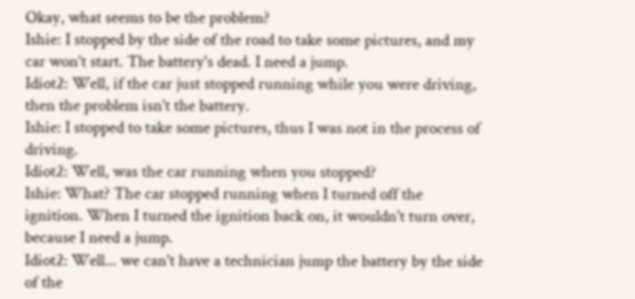Okay, what seems to be the problem?
Ishie: I stopped by the side of the road to take some pictures, and my car won't start. The battery's dead. I need a jump.
Idiot2: Well, if the car just stopped running while you were driving, then the problem isn't the battery.
Ishie: I stopped to take some pictures, thus I was not in the process of driving.
Idiot2: Well, was the car running when you stopped?
Ishie: What? The car stopped running when I turned off the ignition. When I turned the ignition back on, it wouldn't turn over, because I need a jump.
Idiot2: Well... we can't have a technician jump the battery by the side of the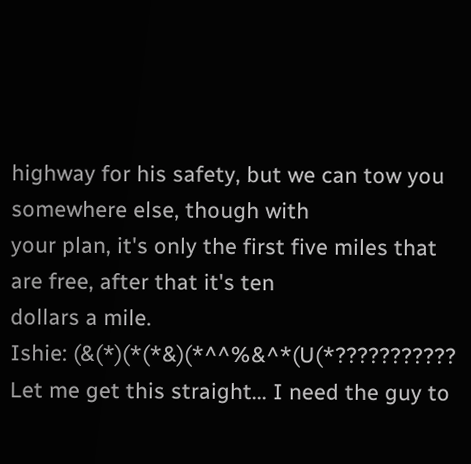highway for his safety, but we can tow you somewhere else, though with
your plan, it's only the first five miles that are free, after that it's ten
dollars a mile.
Ishie: (&(*)(*(*&)(*^^%&^*(U(*??????????? Let me get this straight... I need the guy to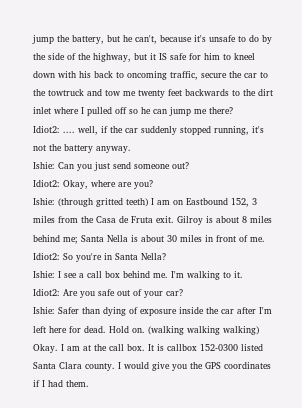jump the battery, but he can't, because it's unsafe to do by the side of the highway, but it IS safe for him to kneel down with his back to oncoming traffic, secure the car to the towtruck and tow me twenty feet backwards to the dirt inlet where I pulled off so he can jump me there?
Idiot2: .... well, if the car suddenly stopped running, it's not the battery anyway.
Ishie: Can you just send someone out?
Idiot2: Okay, where are you?
Ishie: (through gritted teeth) I am on Eastbound 152, 3 miles from the Casa de Fruta exit. Gilroy is about 8 miles behind me; Santa Nella is about 30 miles in front of me.
Idiot2: So you're in Santa Nella?
Ishie: I see a call box behind me. I'm walking to it.
Idiot2: Are you safe out of your car?
Ishie: Safer than dying of exposure inside the car after I'm left here for dead. Hold on. (walking walking walking) Okay. I am at the call box. It is callbox 152-0300 listed Santa Clara county. I would give you the GPS coordinates if I had them.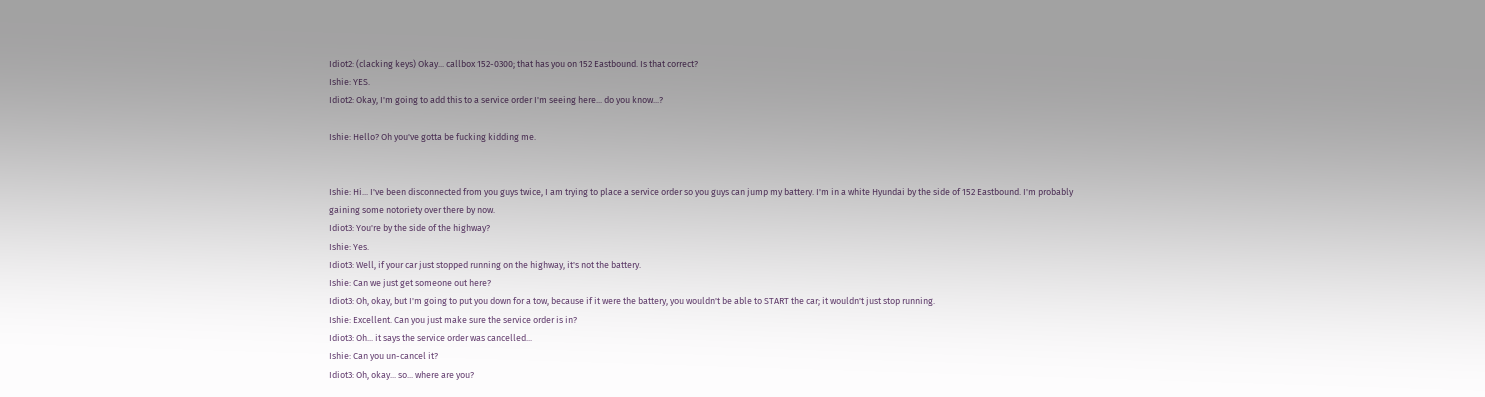Idiot2: (clacking keys) Okay... callbox 152-0300; that has you on 152 Eastbound. Is that correct?
Ishie: YES.
Idiot2: Okay, I'm going to add this to a service order I'm seeing here... do you know...?

Ishie: Hello? Oh you've gotta be fucking kidding me.


Ishie: Hi... I've been disconnected from you guys twice, I am trying to place a service order so you guys can jump my battery. I'm in a white Hyundai by the side of 152 Eastbound. I'm probably gaining some notoriety over there by now.
Idiot3: You're by the side of the highway?
Ishie: Yes.
Idiot3: Well, if your car just stopped running on the highway, it's not the battery.
Ishie: Can we just get someone out here?
Idiot3: Oh, okay, but I'm going to put you down for a tow, because if it were the battery, you wouldn't be able to START the car; it wouldn't just stop running.
Ishie: Excellent. Can you just make sure the service order is in?
Idiot3: Oh... it says the service order was cancelled...
Ishie: Can you un-cancel it?
Idiot3: Oh, okay... so... where are you?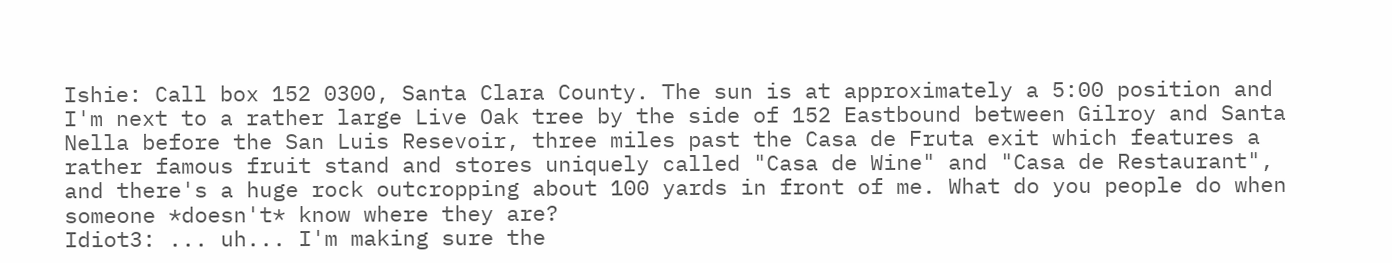Ishie: Call box 152 0300, Santa Clara County. The sun is at approximately a 5:00 position and I'm next to a rather large Live Oak tree by the side of 152 Eastbound between Gilroy and Santa Nella before the San Luis Resevoir, three miles past the Casa de Fruta exit which features a rather famous fruit stand and stores uniquely called "Casa de Wine" and "Casa de Restaurant", and there's a huge rock outcropping about 100 yards in front of me. What do you people do when someone *doesn't* know where they are?
Idiot3: ... uh... I'm making sure the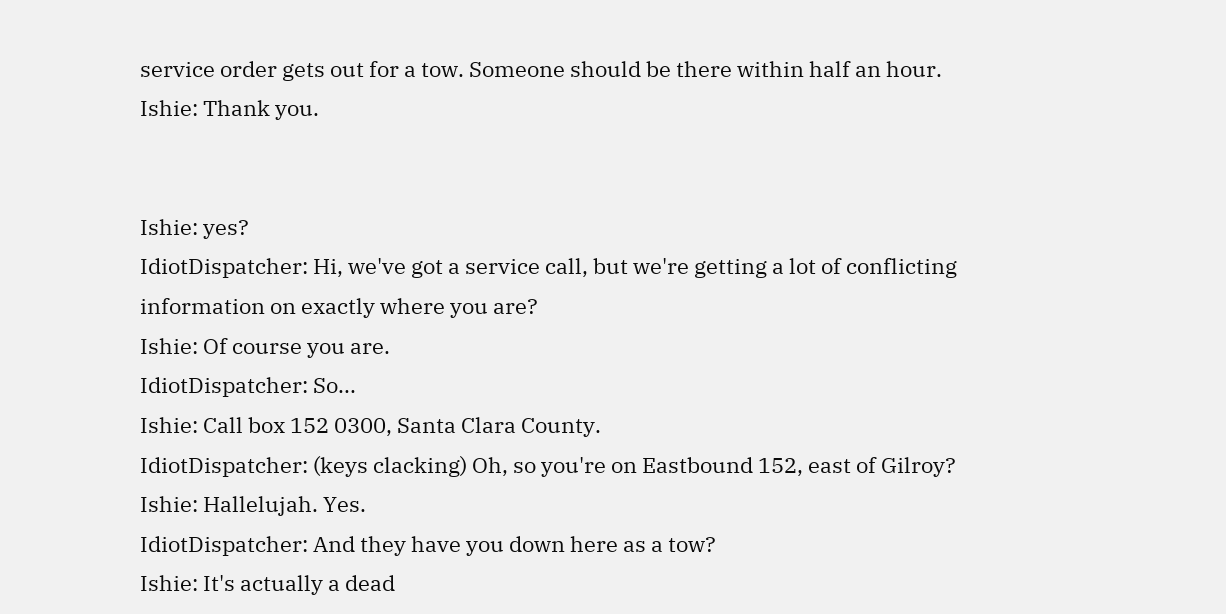service order gets out for a tow. Someone should be there within half an hour.
Ishie: Thank you.


Ishie: yes?
IdiotDispatcher: Hi, we've got a service call, but we're getting a lot of conflicting information on exactly where you are?
Ishie: Of course you are.
IdiotDispatcher: So...
Ishie: Call box 152 0300, Santa Clara County.
IdiotDispatcher: (keys clacking) Oh, so you're on Eastbound 152, east of Gilroy?
Ishie: Hallelujah. Yes.
IdiotDispatcher: And they have you down here as a tow?
Ishie: It's actually a dead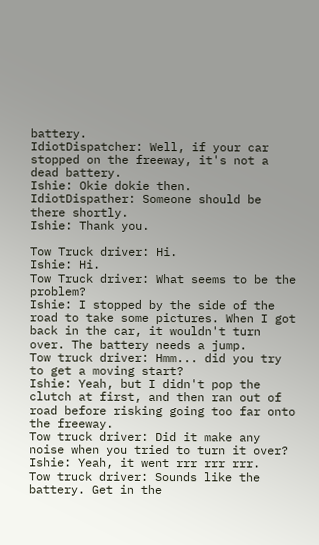battery.
IdiotDispatcher: Well, if your car stopped on the freeway, it's not a dead battery.
Ishie: Okie dokie then.
IdiotDispather: Someone should be there shortly.
Ishie: Thank you.

Tow Truck driver: Hi.
Ishie: Hi.
Tow Truck driver: What seems to be the problem?
Ishie: I stopped by the side of the road to take some pictures. When I got back in the car, it wouldn't turn over. The battery needs a jump.
Tow truck driver: Hmm... did you try to get a moving start?
Ishie: Yeah, but I didn't pop the clutch at first, and then ran out of road before risking going too far onto the freeway.
Tow truck driver: Did it make any noise when you tried to turn it over?
Ishie: Yeah, it went rrr rrr rrr.
Tow truck driver: Sounds like the battery. Get in the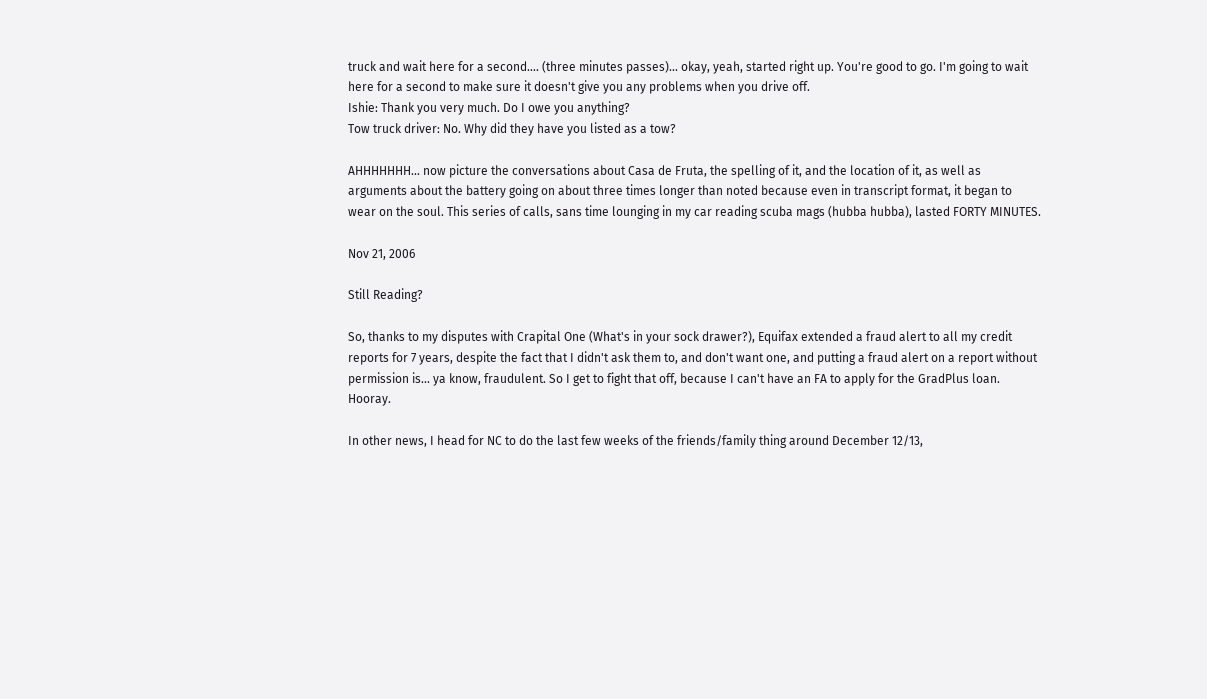truck and wait here for a second.... (three minutes passes)... okay, yeah, started right up. You're good to go. I'm going to wait here for a second to make sure it doesn't give you any problems when you drive off.
Ishie: Thank you very much. Do I owe you anything?
Tow truck driver: No. Why did they have you listed as a tow?

AHHHHHHH... now picture the conversations about Casa de Fruta, the spelling of it, and the location of it, as well as arguments about the battery going on about three times longer than noted because even in transcript format, it began to wear on the soul. This series of calls, sans time lounging in my car reading scuba mags (hubba hubba), lasted FORTY MINUTES.

Nov 21, 2006

Still Reading?

So, thanks to my disputes with Crapital One (What's in your sock drawer?), Equifax extended a fraud alert to all my credit reports for 7 years, despite the fact that I didn't ask them to, and don't want one, and putting a fraud alert on a report without permission is... ya know, fraudulent. So I get to fight that off, because I can't have an FA to apply for the GradPlus loan. Hooray.

In other news, I head for NC to do the last few weeks of the friends/family thing around December 12/13,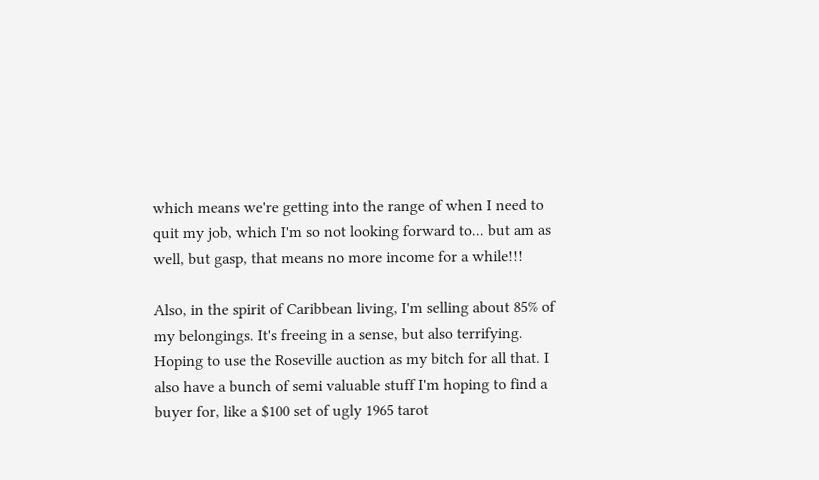which means we're getting into the range of when I need to quit my job, which I'm so not looking forward to... but am as well, but gasp, that means no more income for a while!!!

Also, in the spirit of Caribbean living, I'm selling about 85% of my belongings. It's freeing in a sense, but also terrifying. Hoping to use the Roseville auction as my bitch for all that. I also have a bunch of semi valuable stuff I'm hoping to find a buyer for, like a $100 set of ugly 1965 tarot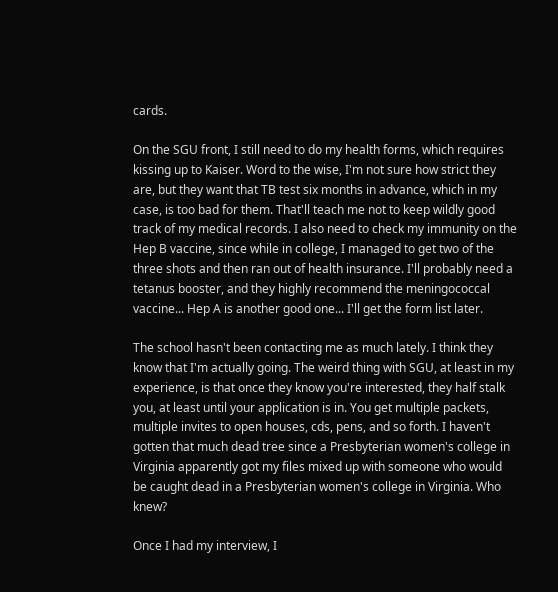cards.

On the SGU front, I still need to do my health forms, which requires kissing up to Kaiser. Word to the wise, I'm not sure how strict they are, but they want that TB test six months in advance, which in my case, is too bad for them. That'll teach me not to keep wildly good track of my medical records. I also need to check my immunity on the Hep B vaccine, since while in college, I managed to get two of the three shots and then ran out of health insurance. I'll probably need a tetanus booster, and they highly recommend the meningococcal vaccine... Hep A is another good one... I'll get the form list later.

The school hasn't been contacting me as much lately. I think they know that I'm actually going. The weird thing with SGU, at least in my experience, is that once they know you're interested, they half stalk you, at least until your application is in. You get multiple packets, multiple invites to open houses, cds, pens, and so forth. I haven't gotten that much dead tree since a Presbyterian women's college in Virginia apparently got my files mixed up with someone who would be caught dead in a Presbyterian women's college in Virginia. Who knew?

Once I had my interview, I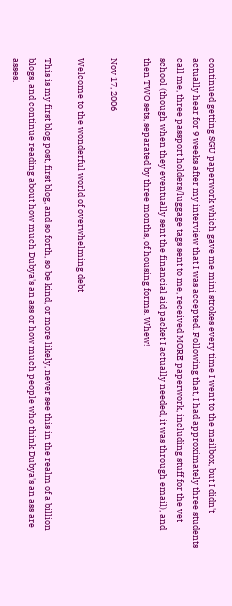continued getting SGU paperwork which gave me mini strokes every time I went to the mailbox, but I didn't actually hear for 9 weeks after my interview that I was accepted. Following that, I had approximately three students call me, three passport holders/luggage tags sent to me, received MORE paperwork, including stuff for the vet school (though when they eventually sent the financial aid packet I actually needed, it was through email), and then TWO sets, separated by three months, of housing forms. Whew!

Nov 17, 2006

Welcome to the wonderful world of overwhelming debt

This is my first blog post, first blog, and so forth, so be kind, or more likely, never see this in the realm of a billion blogs, and continue reading about how much Dubya's an ass or how much people who think Dubya's an ass are asses.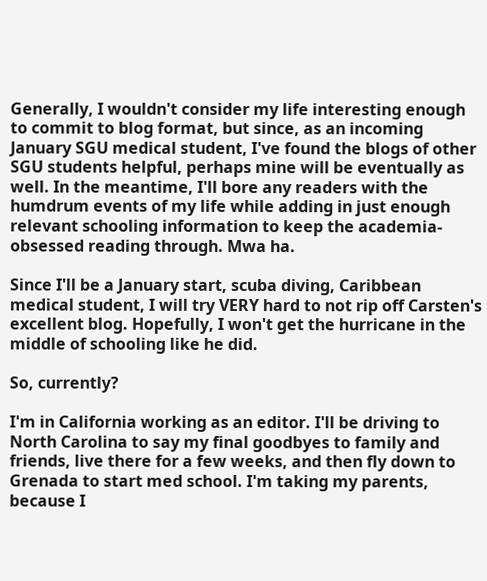Generally, I wouldn't consider my life interesting enough to commit to blog format, but since, as an incoming January SGU medical student, I've found the blogs of other SGU students helpful, perhaps mine will be eventually as well. In the meantime, I'll bore any readers with the humdrum events of my life while adding in just enough relevant schooling information to keep the academia-obsessed reading through. Mwa ha.

Since I'll be a January start, scuba diving, Caribbean medical student, I will try VERY hard to not rip off Carsten's excellent blog. Hopefully, I won't get the hurricane in the middle of schooling like he did.

So, currently?

I'm in California working as an editor. I'll be driving to North Carolina to say my final goodbyes to family and friends, live there for a few weeks, and then fly down to Grenada to start med school. I'm taking my parents, because I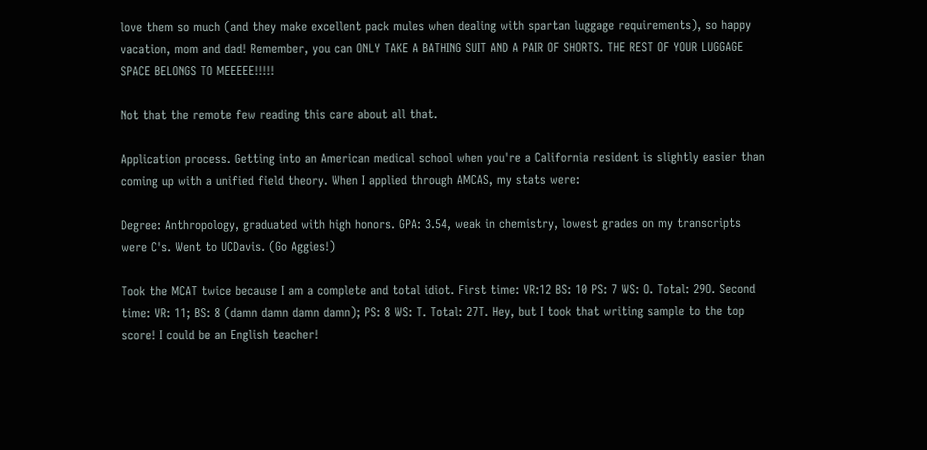love them so much (and they make excellent pack mules when dealing with spartan luggage requirements), so happy vacation, mom and dad! Remember, you can ONLY TAKE A BATHING SUIT AND A PAIR OF SHORTS. THE REST OF YOUR LUGGAGE SPACE BELONGS TO MEEEEE!!!!!

Not that the remote few reading this care about all that.

Application process. Getting into an American medical school when you're a California resident is slightly easier than coming up with a unified field theory. When I applied through AMCAS, my stats were:

Degree: Anthropology, graduated with high honors. GPA: 3.54, weak in chemistry, lowest grades on my transcripts were C's. Went to UCDavis. (Go Aggies!)

Took the MCAT twice because I am a complete and total idiot. First time: VR:12 BS: 10 PS: 7 WS: O. Total: 29O. Second time: VR: 11; BS: 8 (damn damn damn damn); PS: 8 WS: T. Total: 27T. Hey, but I took that writing sample to the top score! I could be an English teacher!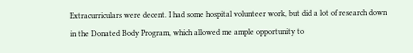Extracurriculars were decent. I had some hospital volunteer work, but did a lot of research down in the Donated Body Program, which allowed me ample opportunity to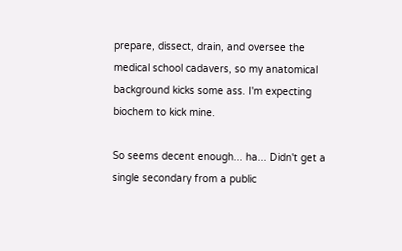prepare, dissect, drain, and oversee the medical school cadavers, so my anatomical background kicks some ass. I'm expecting biochem to kick mine.

So seems decent enough... ha... Didn't get a single secondary from a public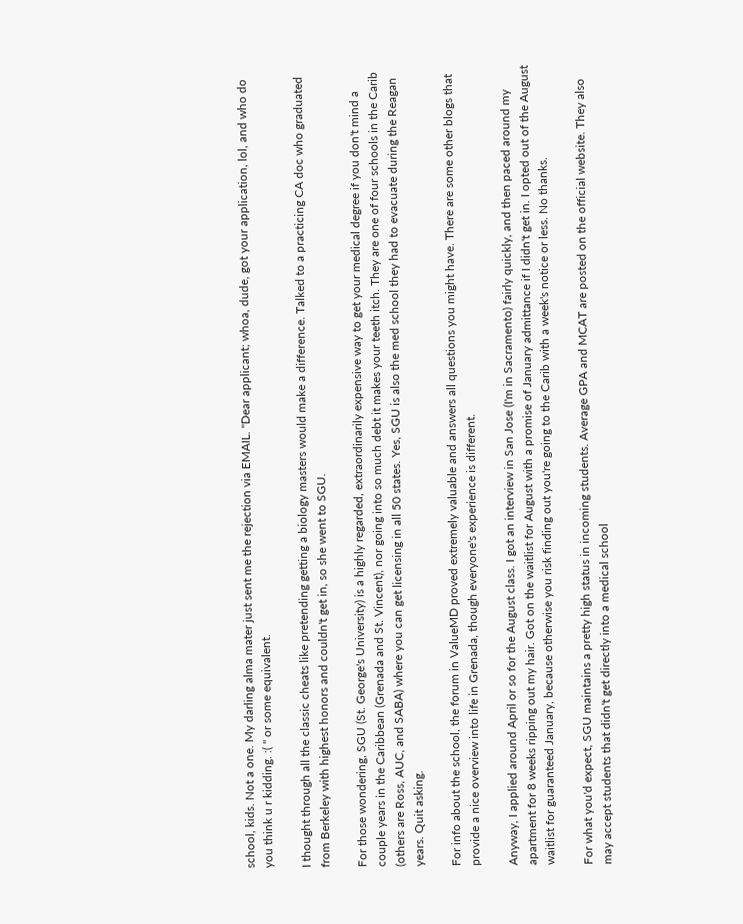school, kids. Not a one. My darling alma mater just sent me the rejection via EMAIL. "Dear applicant; whoa, dude, got your application, lol, and who do you think u r kidding. :( " or some equivalent.

I thought through all the classic cheats like pretending getting a biology masters would make a difference. Talked to a practicing CA doc who graduated from Berkeley with highest honors and couldn't get in, so she went to SGU.

For those wondering, SGU (St. George's University) is a highly regarded, extraordinarily expensive way to get your medical degree if you don't mind a couple years in the Caribbean (Grenada and St. Vincent), nor going into so much debt it makes your teeth itch. They are one of four schools in the Carib (others are Ross, AUC, and SABA) where you can get licensing in all 50 states. Yes, SGU is also the med school they had to evacuate during the Reagan years. Quit asking.

For info about the school, the forum in ValueMD proved extremely valuable and answers all questions you might have. There are some other blogs that provide a nice overview into life in Grenada, though everyone's experience is different.

Anyway, I applied around April or so for the August class. I got an interview in San Jose (I'm in Sacramento) fairly quickly, and then paced around my apartment for 8 weeks ripping out my hair. Got on the waitlist for August with a promise of January admittance if I didn't get in. I opted out of the August waitlist for guaranteed January, because otherwise you risk finding out you're going to the Carib with a week's notice or less. No thanks.

For what you'd expect, SGU maintains a pretty high status in incoming students. Average GPA and MCAT are posted on the official website. They also may accept students that didn't get directly into a medical school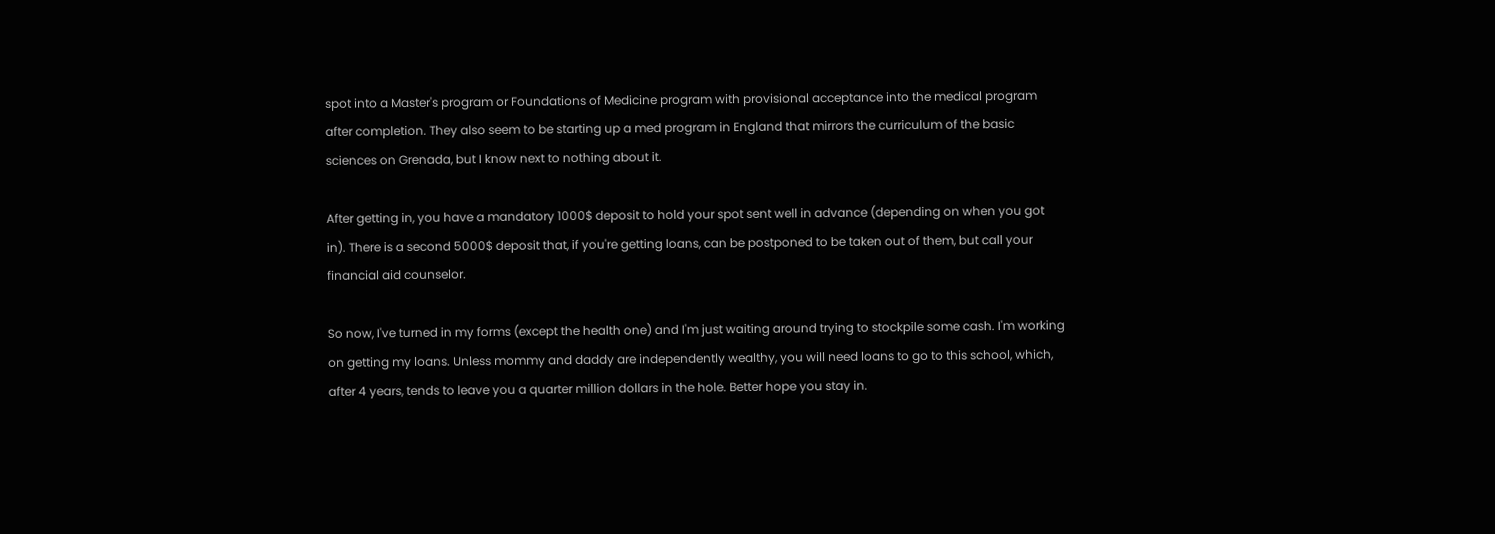spot into a Master's program or Foundations of Medicine program with provisional acceptance into the medical program after completion. They also seem to be starting up a med program in England that mirrors the curriculum of the basic sciences on Grenada, but I know next to nothing about it.

After getting in, you have a mandatory 1000$ deposit to hold your spot sent well in advance (depending on when you got in). There is a second 5000$ deposit that, if you're getting loans, can be postponed to be taken out of them, but call your financial aid counselor.

So now, I've turned in my forms (except the health one) and I'm just waiting around trying to stockpile some cash. I'm working on getting my loans. Unless mommy and daddy are independently wealthy, you will need loans to go to this school, which, after 4 years, tends to leave you a quarter million dollars in the hole. Better hope you stay in.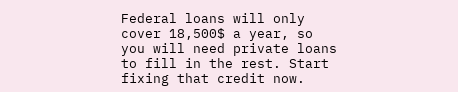Federal loans will only cover 18,500$ a year, so you will need private loans to fill in the rest. Start fixing that credit now.